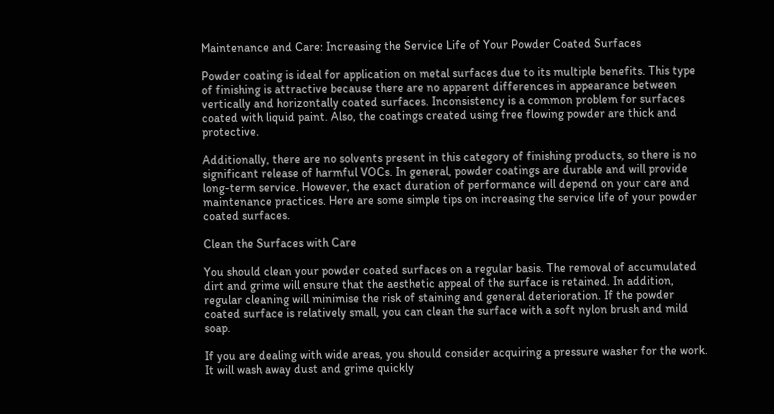Maintenance and Care: Increasing the Service Life of Your Powder Coated Surfaces

Powder coating is ideal for application on metal surfaces due to its multiple benefits. This type of finishing is attractive because there are no apparent differences in appearance between vertically and horizontally coated surfaces. Inconsistency is a common problem for surfaces coated with liquid paint. Also, the coatings created using free flowing powder are thick and protective.

Additionally, there are no solvents present in this category of finishing products, so there is no significant release of harmful VOCs. In general, powder coatings are durable and will provide long-term service. However, the exact duration of performance will depend on your care and maintenance practices. Here are some simple tips on increasing the service life of your powder coated surfaces.

Clean the Surfaces with Care

You should clean your powder coated surfaces on a regular basis. The removal of accumulated dirt and grime will ensure that the aesthetic appeal of the surface is retained. In addition, regular cleaning will minimise the risk of staining and general deterioration. If the powder coated surface is relatively small, you can clean the surface with a soft nylon brush and mild soap.

If you are dealing with wide areas, you should consider acquiring a pressure washer for the work. It will wash away dust and grime quickly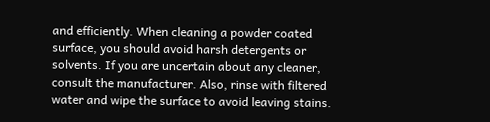and efficiently. When cleaning a powder coated surface, you should avoid harsh detergents or solvents. If you are uncertain about any cleaner, consult the manufacturer. Also, rinse with filtered water and wipe the surface to avoid leaving stains.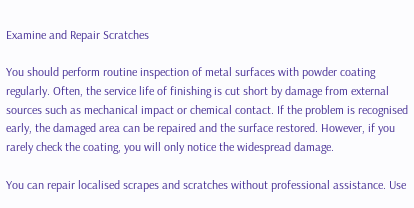Examine and Repair Scratches

You should perform routine inspection of metal surfaces with powder coating regularly. Often, the service life of finishing is cut short by damage from external sources such as mechanical impact or chemical contact. If the problem is recognised early, the damaged area can be repaired and the surface restored. However, if you rarely check the coating, you will only notice the widespread damage.

You can repair localised scrapes and scratches without professional assistance. Use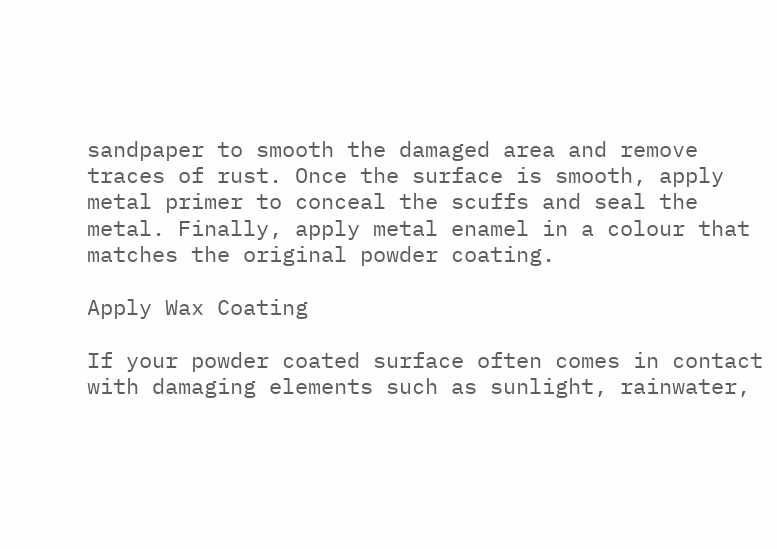sandpaper to smooth the damaged area and remove traces of rust. Once the surface is smooth, apply metal primer to conceal the scuffs and seal the metal. Finally, apply metal enamel in a colour that matches the original powder coating.

Apply Wax Coating

If your powder coated surface often comes in contact with damaging elements such as sunlight, rainwater,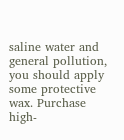saline water and general pollution, you should apply some protective wax. Purchase high-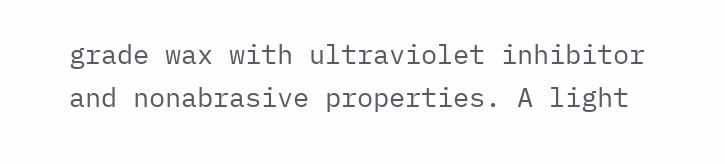grade wax with ultraviolet inhibitor and nonabrasive properties. A light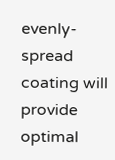evenly-spread coating will provide optimal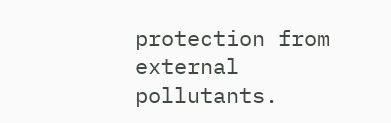protection from external pollutants.